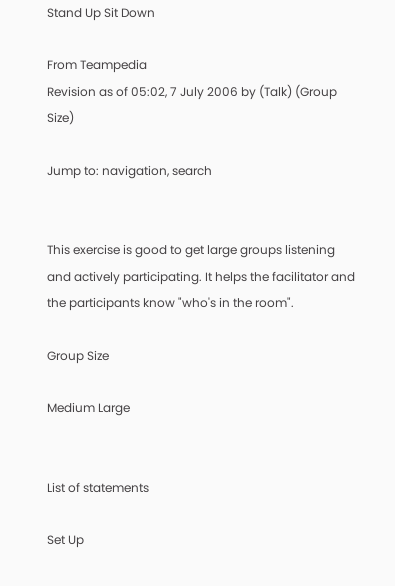Stand Up Sit Down

From Teampedia
Revision as of 05:02, 7 July 2006 by (Talk) (Group Size)

Jump to: navigation, search


This exercise is good to get large groups listening and actively participating. It helps the facilitator and the participants know "who's in the room".

Group Size

Medium Large


List of statements

Set Up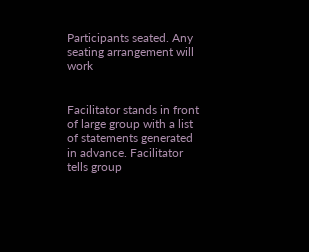Participants seated. Any seating arrangement will work


Facilitator stands in front of large group with a list of statements generated in advance. Facilitator tells group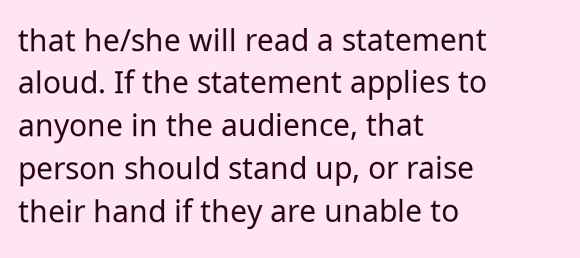that he/she will read a statement aloud. If the statement applies to anyone in the audience, that person should stand up, or raise their hand if they are unable to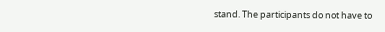stand. The participants do not have to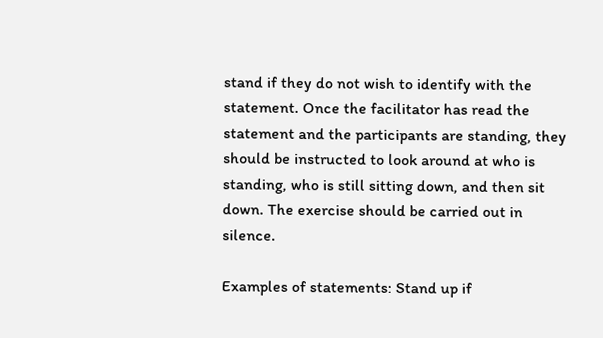stand if they do not wish to identify with the statement. Once the facilitator has read the statement and the participants are standing, they should be instructed to look around at who is standing, who is still sitting down, and then sit down. The exercise should be carried out in silence.

Examples of statements: Stand up if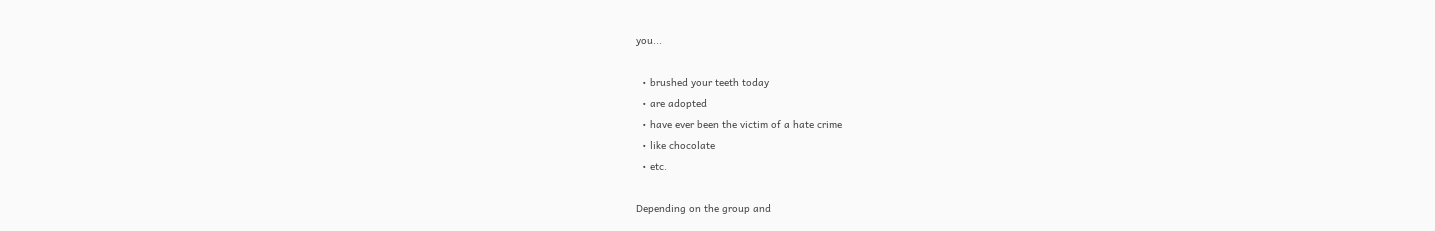you...

  • brushed your teeth today
  • are adopted
  • have ever been the victim of a hate crime
  • like chocolate
  • etc.

Depending on the group and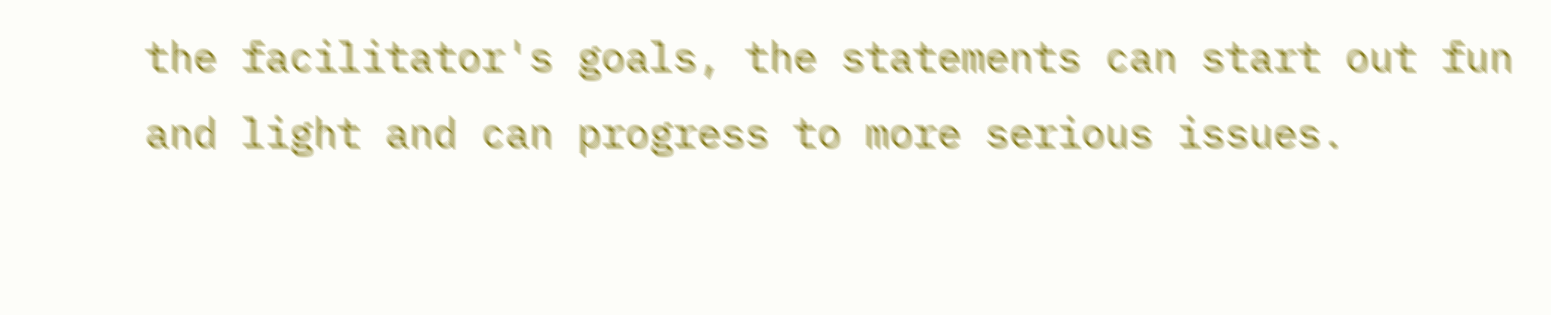the facilitator's goals, the statements can start out fun and light and can progress to more serious issues.